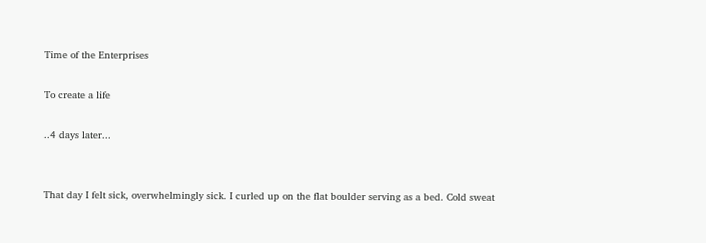Time of the Enterprises

To create a life

..4 days later...


That day I felt sick, overwhelmingly sick. I curled up on the flat boulder serving as a bed. Cold sweat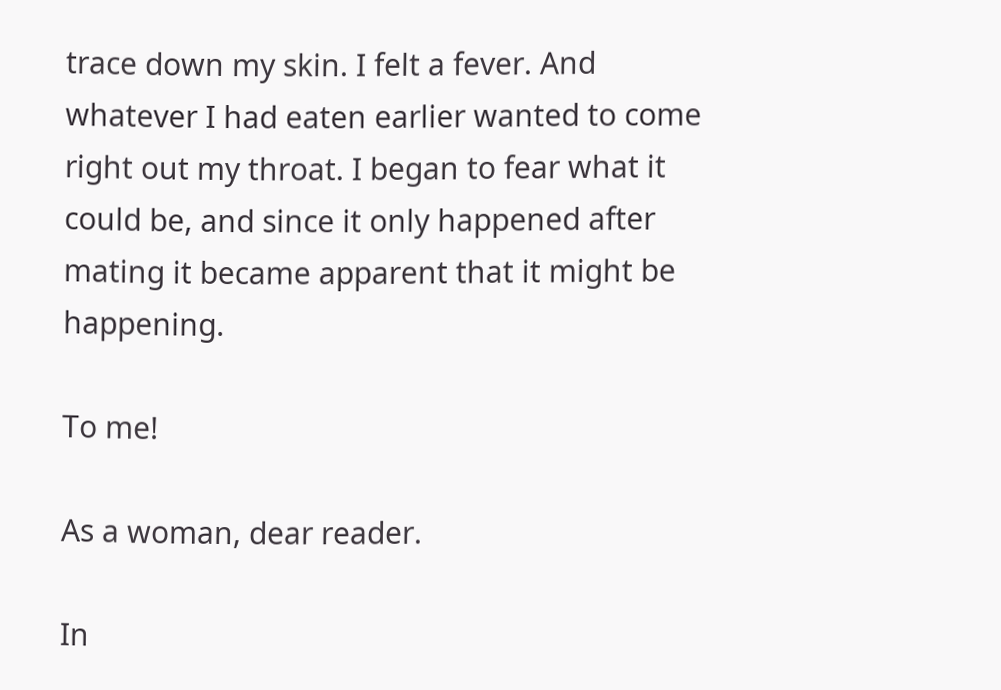trace down my skin. I felt a fever. And whatever I had eaten earlier wanted to come right out my throat. I began to fear what it could be, and since it only happened after mating it became apparent that it might be happening.

To me!

As a woman, dear reader.

In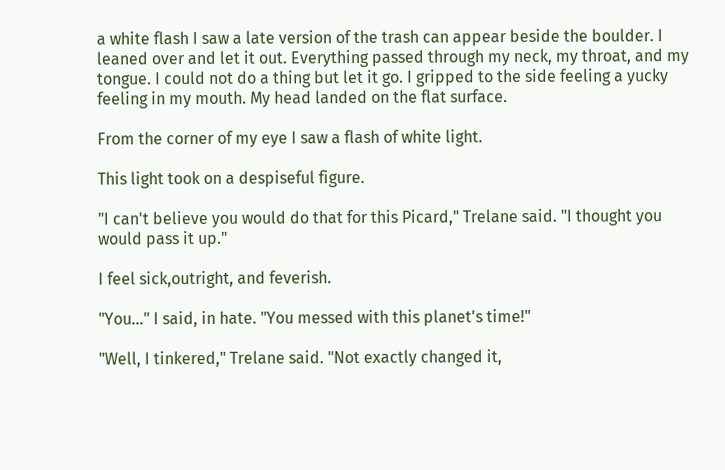a white flash I saw a late version of the trash can appear beside the boulder. I leaned over and let it out. Everything passed through my neck, my throat, and my tongue. I could not do a thing but let it go. I gripped to the side feeling a yucky feeling in my mouth. My head landed on the flat surface.

From the corner of my eye I saw a flash of white light.

This light took on a despiseful figure.

"I can't believe you would do that for this Picard," Trelane said. "I thought you would pass it up."

I feel sick,outright, and feverish.

"You..." I said, in hate. "You messed with this planet's time!"

"Well, I tinkered," Trelane said. "Not exactly changed it,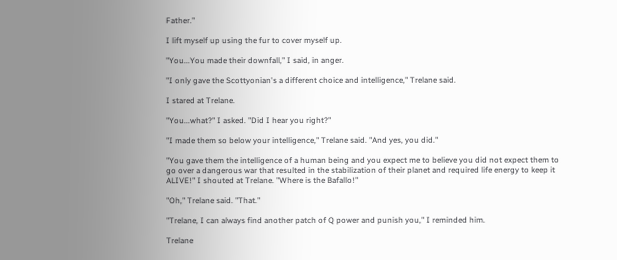Father."

I lift myself up using the fur to cover myself up.

"You...You made their downfall," I said, in anger.

"I only gave the Scottyonian's a different choice and intelligence," Trelane said.

I stared at Trelane.

"You...what?" I asked. "Did I hear you right?"

"I made them so below your intelligence," Trelane said. "And yes, you did."

"You gave them the intelligence of a human being and you expect me to believe you did not expect them to go over a dangerous war that resulted in the stabilization of their planet and required life energy to keep it ALIVE!" I shouted at Trelane. "Where is the Bafallo!"

"Oh," Trelane said. "That."

"Trelane, I can always find another patch of Q power and punish you," I reminded him.

Trelane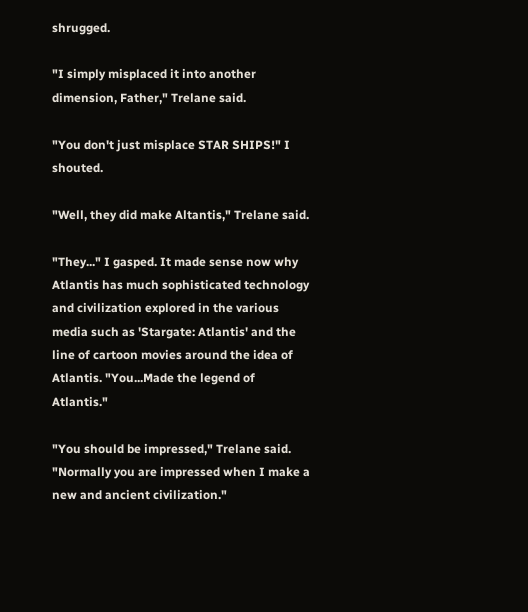shrugged.

"I simply misplaced it into another dimension, Father," Trelane said.

"You don't just misplace STAR SHIPS!" I shouted.

"Well, they did make Altantis," Trelane said.

"They..." I gasped. It made sense now why Atlantis has much sophisticated technology and civilization explored in the various media such as 'Stargate: Atlantis' and the line of cartoon movies around the idea of Atlantis. "You...Made the legend of Atlantis."

"You should be impressed," Trelane said. "Normally you are impressed when I make a new and ancient civilization."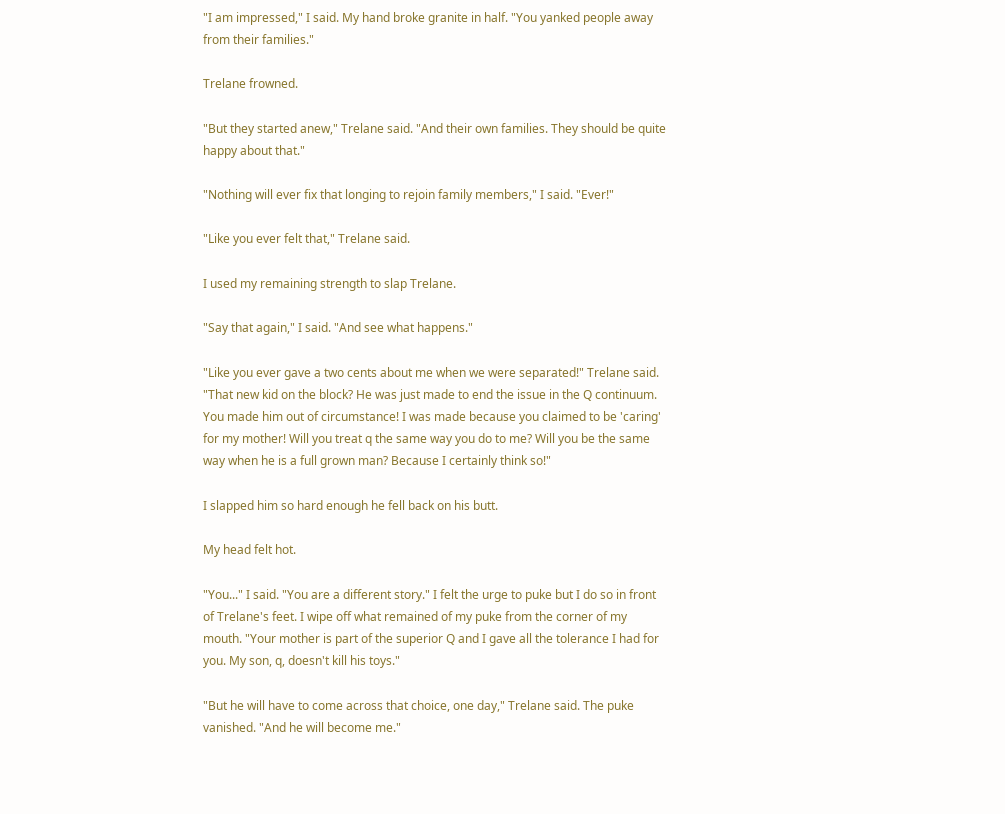"I am impressed," I said. My hand broke granite in half. "You yanked people away from their families."

Trelane frowned.

"But they started anew," Trelane said. "And their own families. They should be quite happy about that."

"Nothing will ever fix that longing to rejoin family members," I said. "Ever!"

"Like you ever felt that," Trelane said.

I used my remaining strength to slap Trelane.

"Say that again," I said. "And see what happens."

"Like you ever gave a two cents about me when we were separated!" Trelane said. "That new kid on the block? He was just made to end the issue in the Q continuum. You made him out of circumstance! I was made because you claimed to be 'caring' for my mother! Will you treat q the same way you do to me? Will you be the same way when he is a full grown man? Because I certainly think so!"

I slapped him so hard enough he fell back on his butt.

My head felt hot.

"You..." I said. "You are a different story." I felt the urge to puke but I do so in front of Trelane's feet. I wipe off what remained of my puke from the corner of my mouth. "Your mother is part of the superior Q and I gave all the tolerance I had for you. My son, q, doesn't kill his toys."

"But he will have to come across that choice, one day," Trelane said. The puke vanished. "And he will become me."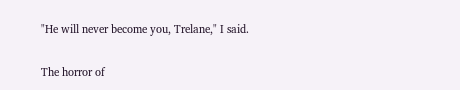"He will never become you, Trelane," I said.

The horror of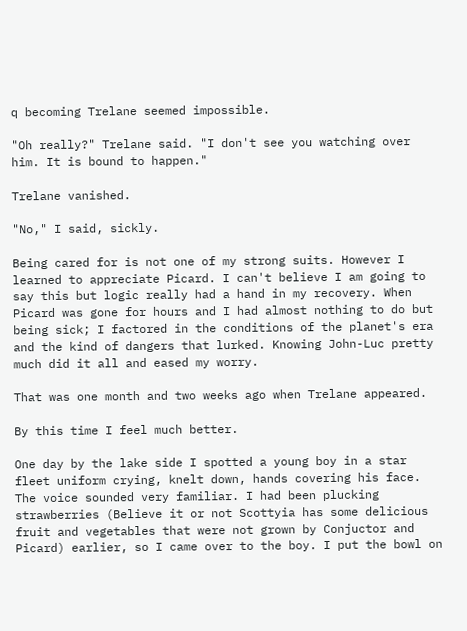q becoming Trelane seemed impossible.

"Oh really?" Trelane said. "I don't see you watching over him. It is bound to happen."

Trelane vanished.

"No," I said, sickly.

Being cared for is not one of my strong suits. However I learned to appreciate Picard. I can't believe I am going to say this but logic really had a hand in my recovery. When Picard was gone for hours and I had almost nothing to do but being sick; I factored in the conditions of the planet's era and the kind of dangers that lurked. Knowing John-Luc pretty much did it all and eased my worry.

That was one month and two weeks ago when Trelane appeared.

By this time I feel much better.

One day by the lake side I spotted a young boy in a star fleet uniform crying, knelt down, hands covering his face. The voice sounded very familiar. I had been plucking strawberries (Believe it or not Scottyia has some delicious fruit and vegetables that were not grown by Conjuctor and Picard) earlier, so I came over to the boy. I put the bowl on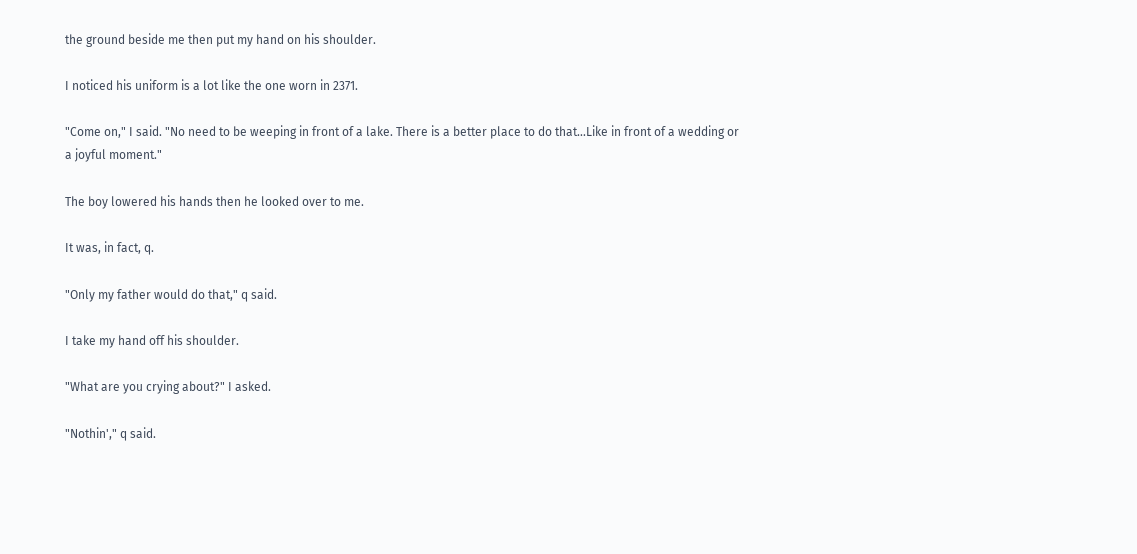the ground beside me then put my hand on his shoulder.

I noticed his uniform is a lot like the one worn in 2371.

"Come on," I said. "No need to be weeping in front of a lake. There is a better place to do that...Like in front of a wedding or a joyful moment."

The boy lowered his hands then he looked over to me.

It was, in fact, q.

"Only my father would do that," q said.

I take my hand off his shoulder.

"What are you crying about?" I asked.

"Nothin'," q said.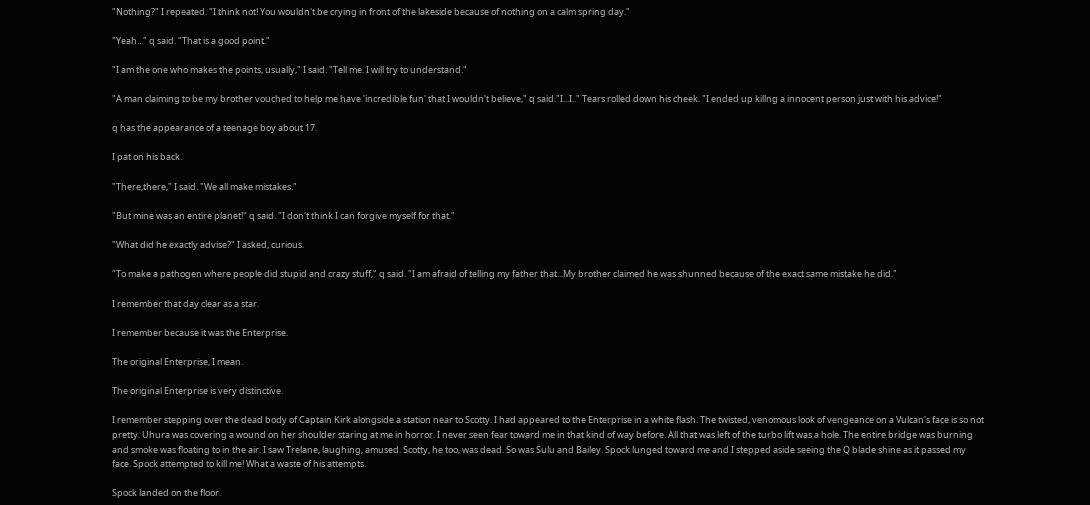"Nothing?" I repeated. "I think not! You wouldn't be crying in front of the lakeside because of nothing on a calm spring day."

"Yeah..." q said. "That is a good point."

"I am the one who makes the points, usually," I said. "Tell me. I will try to understand."

"A man claiming to be my brother vouched to help me have 'incredible fun' that I wouldn't believe," q said."I...I.." Tears rolled down his cheek. "I ended up killng a innocent person just with his advice!"

q has the appearance of a teenage boy about 17.

I pat on his back.

"There,there," I said. "We all make mistakes."

"But mine was an entire planet!" q said. "I don't think I can forgive myself for that."

"What did he exactly advise?" I asked, curious.

"To make a pathogen where people did stupid and crazy stuff," q said. "I am afraid of telling my father that...My brother claimed he was shunned because of the exact same mistake he did."

I remember that day clear as a star.

I remember because it was the Enterprise.

The original Enterprise, I mean.

The original Enterprise is very distinctive.

I remember stepping over the dead body of Captain Kirk alongside a station near to Scotty. I had appeared to the Enterprise in a white flash. The twisted, venomous look of vengeance on a Vulcan's face is so not pretty. Uhura was covering a wound on her shoulder staring at me in horror. I never seen fear toward me in that kind of way before. All that was left of the turbo lift was a hole. The entire bridge was burning and smoke was floating to in the air. I saw Trelane, laughing, amused. Scotty, he too, was dead. So was Sulu and Bailey. Spock lunged toward me and I stepped aside seeing the Q blade shine as it passed my face. Spock attempted to kill me! What a waste of his attempts.

Spock landed on the floor.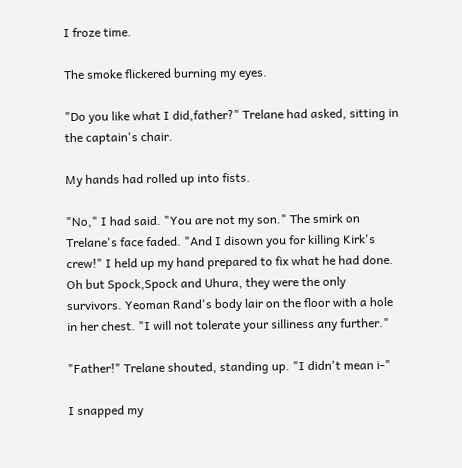I froze time.

The smoke flickered burning my eyes.

"Do you like what I did,father?" Trelane had asked, sitting in the captain's chair.

My hands had rolled up into fists.

"No," I had said. "You are not my son." The smirk on Trelane's face faded. "And I disown you for killing Kirk's crew!" I held up my hand prepared to fix what he had done. Oh but Spock,Spock and Uhura, they were the only survivors. Yeoman Rand's body lair on the floor with a hole in her chest. "I will not tolerate your silliness any further."

"Father!" Trelane shouted, standing up. "I didn't mean i-"

I snapped my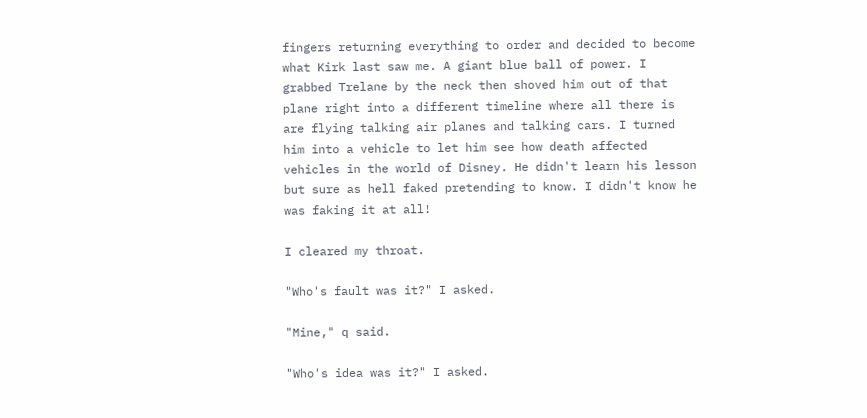fingers returning everything to order and decided to become what Kirk last saw me. A giant blue ball of power. I grabbed Trelane by the neck then shoved him out of that plane right into a different timeline where all there is are flying talking air planes and talking cars. I turned him into a vehicle to let him see how death affected vehicles in the world of Disney. He didn't learn his lesson but sure as hell faked pretending to know. I didn't know he was faking it at all!

I cleared my throat.

"Who's fault was it?" I asked.

"Mine," q said.

"Who's idea was it?" I asked.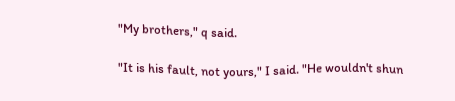"My brothers," q said.

"It is his fault, not yours," I said. "He wouldn't shun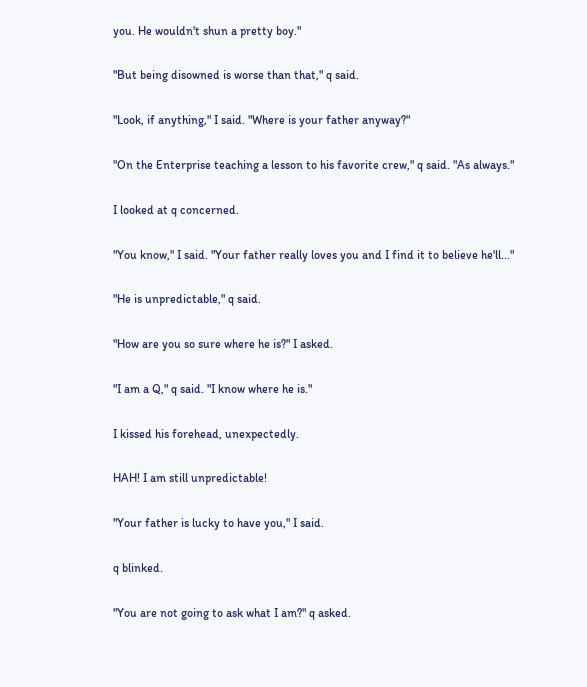you. He wouldn't shun a pretty boy."

"But being disowned is worse than that," q said.

"Look, if anything," I said. "Where is your father anyway?"

"On the Enterprise teaching a lesson to his favorite crew," q said. "As always."

I looked at q concerned.

"You know," I said. "Your father really loves you and I find it to believe he'll..."

"He is unpredictable," q said.

"How are you so sure where he is?" I asked.

"I am a Q," q said. "I know where he is."

I kissed his forehead, unexpectedly.

HAH! I am still unpredictable!

"Your father is lucky to have you," I said.

q blinked.

"You are not going to ask what I am?" q asked.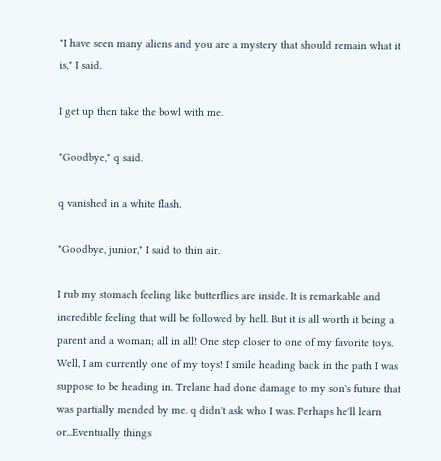"I have seen many aliens and you are a mystery that should remain what it is," I said.

I get up then take the bowl with me.

"Goodbye," q said.

q vanished in a white flash.

"Goodbye, junior," I said to thin air.

I rub my stomach feeling like butterflies are inside. It is remarkable and incredible feeling that will be followed by hell. But it is all worth it being a parent and a woman; all in all! One step closer to one of my favorite toys. Well, I am currently one of my toys! I smile heading back in the path I was suppose to be heading in. Trelane had done damage to my son's future that was partially mended by me. q didn't ask who I was. Perhaps he'll learn or...Eventually things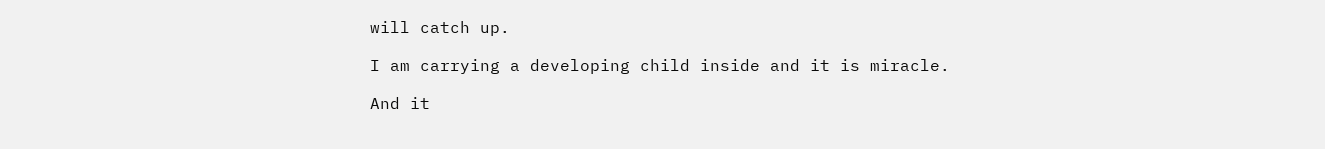will catch up.

I am carrying a developing child inside and it is miracle.

And it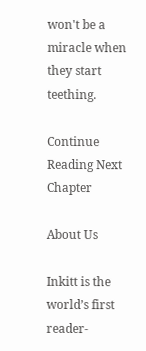won't be a miracle when they start teething.

Continue Reading Next Chapter

About Us

Inkitt is the world’s first reader-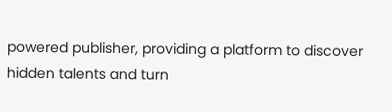powered publisher, providing a platform to discover hidden talents and turn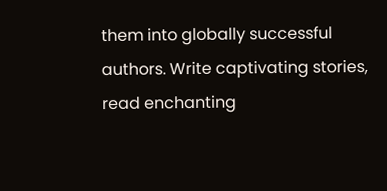them into globally successful authors. Write captivating stories, read enchanting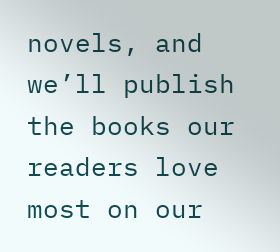novels, and we’ll publish the books our readers love most on our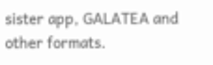sister app, GALATEA and other formats.